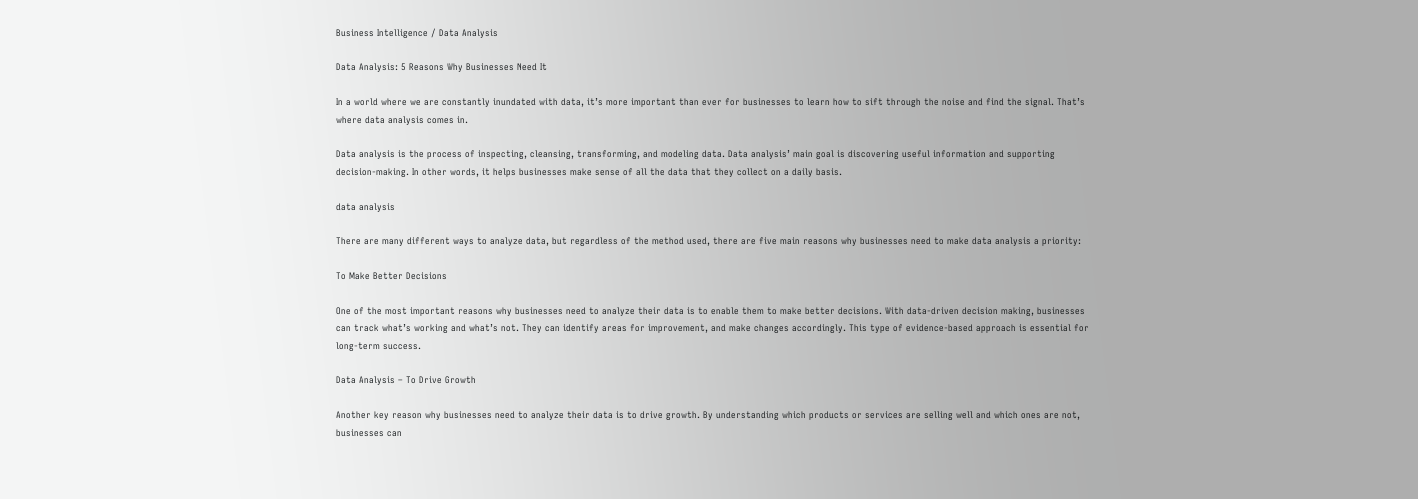Business Intelligence / Data Analysis

Data Analysis: 5 Reasons Why Businesses Need It

In a world where we are constantly inundated with data, it’s more important than ever for businesses to learn how to sift through the noise and find the signal. That’s where data analysis comes in.

Data analysis is the process of inspecting, cleansing, transforming, and modeling data. Data analysis’ main goal is discovering useful information and supporting decision-making. In other words, it helps businesses make sense of all the data that they collect on a daily basis.

data analysis

There are many different ways to analyze data, but regardless of the method used, there are five main reasons why businesses need to make data analysis a priority:

To Make Better Decisions

One of the most important reasons why businesses need to analyze their data is to enable them to make better decisions. With data-driven decision making, businesses can track what’s working and what’s not. They can identify areas for improvement, and make changes accordingly. This type of evidence-based approach is essential for long-term success.

Data Analysis – To Drive Growth

Another key reason why businesses need to analyze their data is to drive growth. By understanding which products or services are selling well and which ones are not, businesses can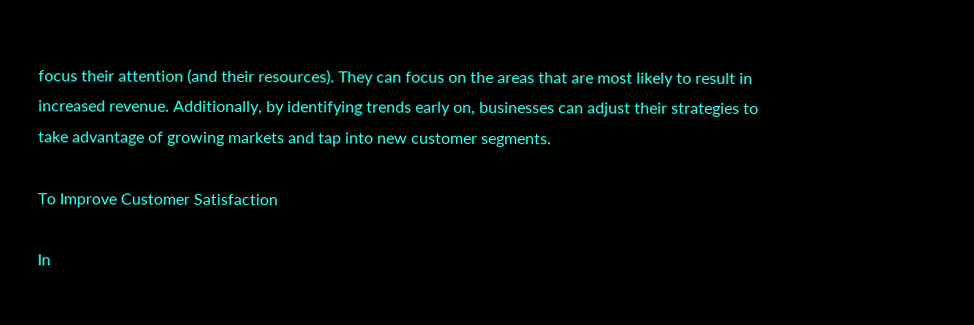focus their attention (and their resources). They can focus on the areas that are most likely to result in increased revenue. Additionally, by identifying trends early on, businesses can adjust their strategies to take advantage of growing markets and tap into new customer segments.

To Improve Customer Satisfaction

In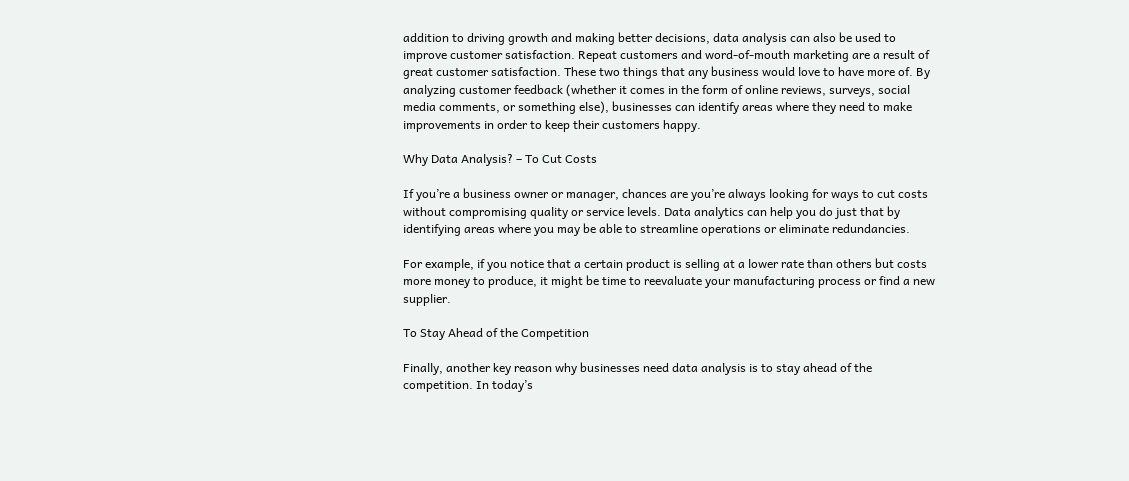addition to driving growth and making better decisions, data analysis can also be used to improve customer satisfaction. Repeat customers and word-of-mouth marketing are a result of great customer satisfaction. These two things that any business would love to have more of. By analyzing customer feedback (whether it comes in the form of online reviews, surveys, social media comments, or something else), businesses can identify areas where they need to make improvements in order to keep their customers happy.

Why Data Analysis? – To Cut Costs

If you’re a business owner or manager, chances are you’re always looking for ways to cut costs without compromising quality or service levels. Data analytics can help you do just that by identifying areas where you may be able to streamline operations or eliminate redundancies.

For example, if you notice that a certain product is selling at a lower rate than others but costs more money to produce, it might be time to reevaluate your manufacturing process or find a new supplier.

To Stay Ahead of the Competition

Finally, another key reason why businesses need data analysis is to stay ahead of the competition. In today’s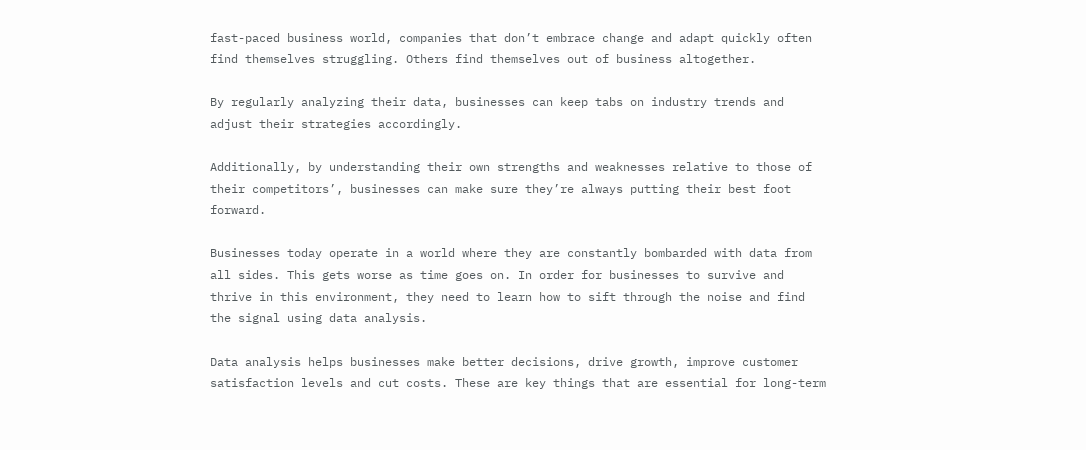fast-paced business world, companies that don’t embrace change and adapt quickly often find themselves struggling. Others find themselves out of business altogether.

By regularly analyzing their data, businesses can keep tabs on industry trends and adjust their strategies accordingly.

Additionally, by understanding their own strengths and weaknesses relative to those of their competitors’, businesses can make sure they’re always putting their best foot forward.

Businesses today operate in a world where they are constantly bombarded with data from all sides. This gets worse as time goes on. In order for businesses to survive and thrive in this environment, they need to learn how to sift through the noise and find the signal using data analysis.

Data analysis helps businesses make better decisions, drive growth, improve customer satisfaction levels and cut costs. These are key things that are essential for long-term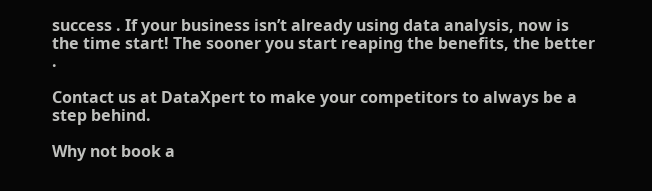success . If your business isn’t already using data analysis, now is the time start! The sooner you start reaping the benefits, the better .

Contact us at DataXpert to make your competitors to always be a step behind.

Why not book a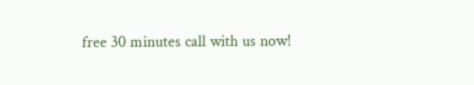free 30 minutes call with us now!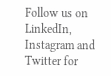Follow us on LinkedIn, Instagram and Twitter for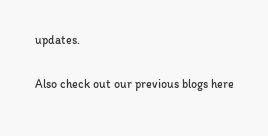updates.

Also check out our previous blogs here